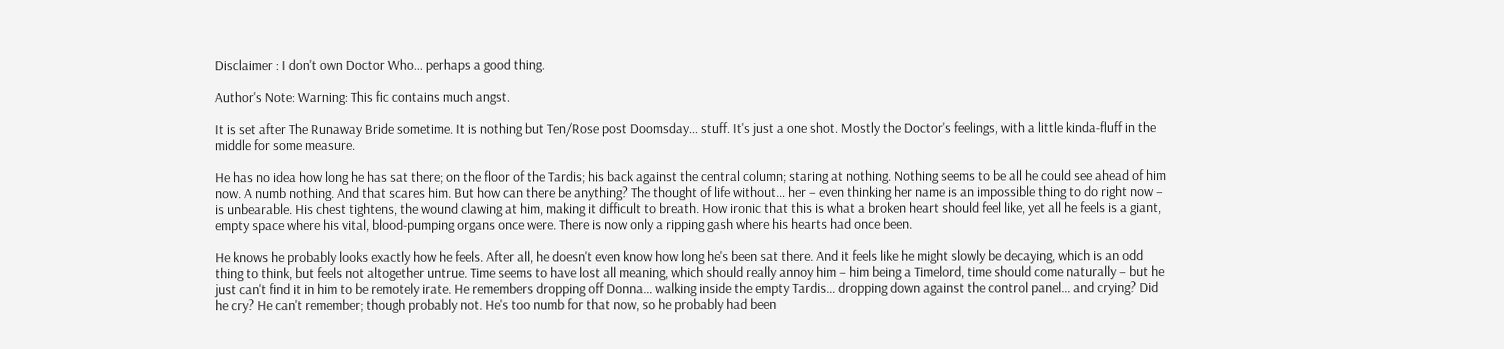Disclaimer : I don't own Doctor Who… perhaps a good thing.

Author's Note: Warning: This fic contains much angst.

It is set after The Runaway Bride sometime. It is nothing but Ten/Rose post Doomsday... stuff. It's just a one shot. Mostly the Doctor's feelings, with a little kinda-fluff in the middle for some measure.

He has no idea how long he has sat there; on the floor of the Tardis; his back against the central column; staring at nothing. Nothing seems to be all he could see ahead of him now. A numb nothing. And that scares him. But how can there be anything? The thought of life without… her – even thinking her name is an impossible thing to do right now – is unbearable. His chest tightens, the wound clawing at him, making it difficult to breath. How ironic that this is what a broken heart should feel like, yet all he feels is a giant, empty space where his vital, blood-pumping organs once were. There is now only a ripping gash where his hearts had once been.

He knows he probably looks exactly how he feels. After all, he doesn't even know how long he's been sat there. And it feels like he might slowly be decaying, which is an odd thing to think, but feels not altogether untrue. Time seems to have lost all meaning, which should really annoy him – him being a Timelord, time should come naturally – but he just can't find it in him to be remotely irate. He remembers dropping off Donna… walking inside the empty Tardis… dropping down against the control panel… and crying? Did he cry? He can't remember; though probably not. He's too numb for that now, so he probably had been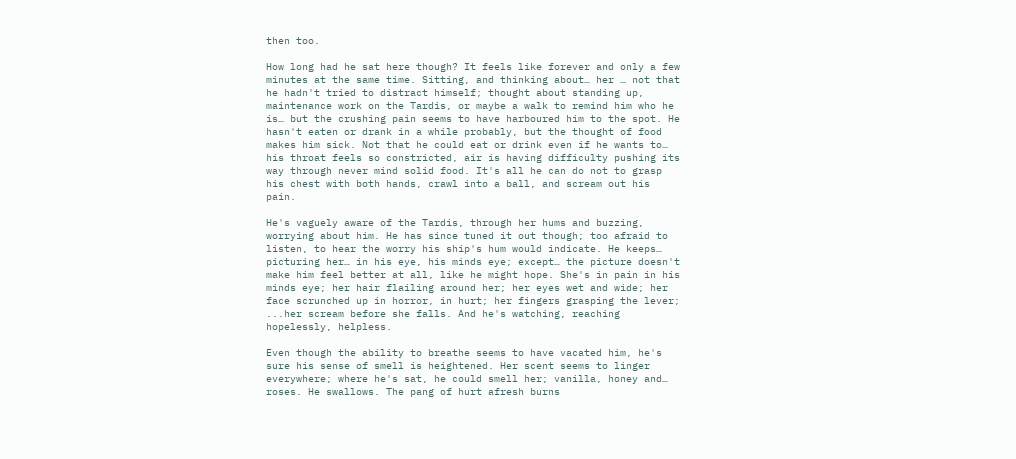then too.

How long had he sat here though? It feels like forever and only a few minutes at the same time. Sitting, and thinking about… her … not that he hadn't tried to distract himself; thought about standing up, maintenance work on the Tardis, or maybe a walk to remind him who he is… but the crushing pain seems to have harboured him to the spot. He hasn't eaten or drank in a while probably, but the thought of food makes him sick. Not that he could eat or drink even if he wants to… his throat feels so constricted, air is having difficulty pushing its way through never mind solid food. It's all he can do not to grasp his chest with both hands, crawl into a ball, and scream out his pain.

He's vaguely aware of the Tardis, through her hums and buzzing, worrying about him. He has since tuned it out though; too afraid to listen, to hear the worry his ship's hum would indicate. He keeps… picturing her… in his eye, his minds eye; except… the picture doesn't make him feel better at all, like he might hope. She's in pain in his minds eye; her hair flailing around her; her eyes wet and wide; her face scrunched up in horror, in hurt; her fingers grasping the lever; ...her scream before she falls. And he's watching, reaching hopelessly, helpless.

Even though the ability to breathe seems to have vacated him, he's sure his sense of smell is heightened. Her scent seems to linger everywhere; where he's sat, he could smell her; vanilla, honey and… roses. He swallows. The pang of hurt afresh burns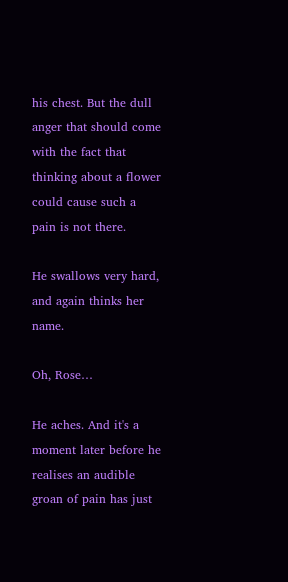his chest. But the dull anger that should come with the fact that thinking about a flower could cause such a pain is not there.

He swallows very hard, and again thinks her name.

Oh, Rose…

He aches. And it's a moment later before he realises an audible groan of pain has just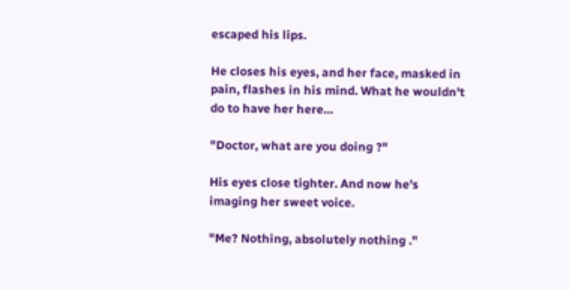escaped his lips.

He closes his eyes, and her face, masked in pain, flashes in his mind. What he wouldn't do to have her here…

"Doctor, what are you doing ?"

His eyes close tighter. And now he's imaging her sweet voice.

"Me? Nothing, absolutely nothing ."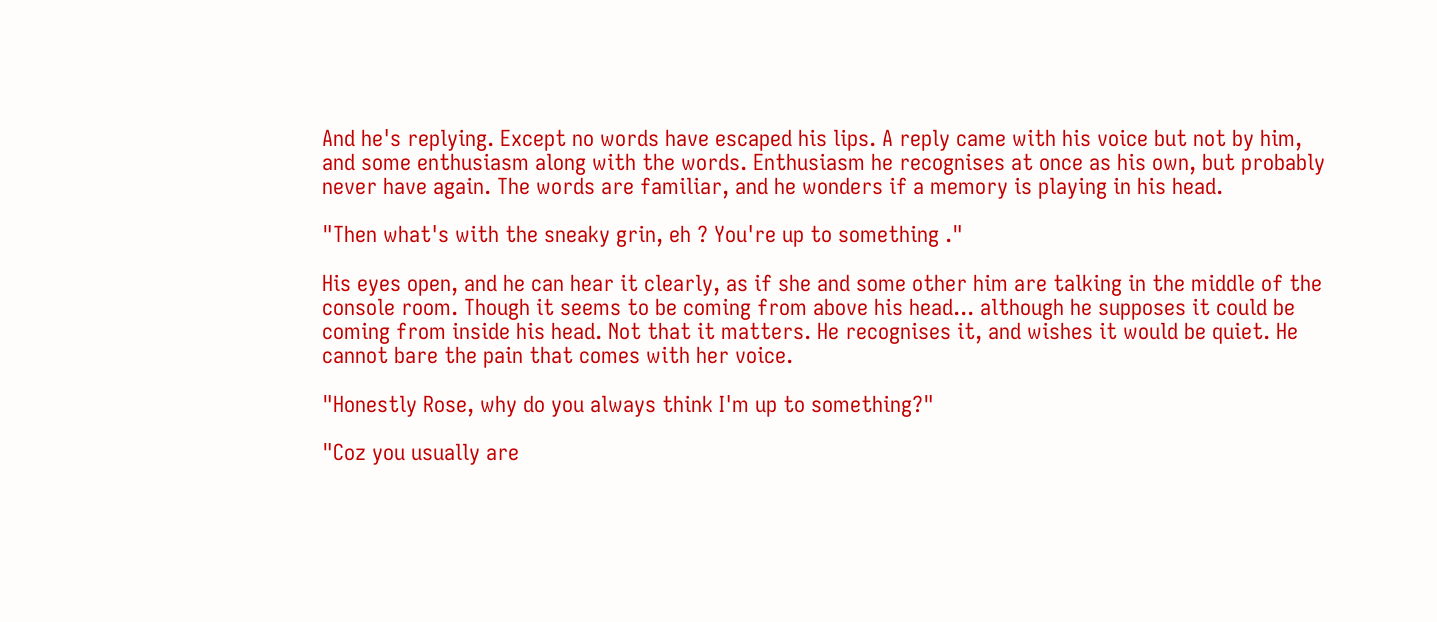And he's replying. Except no words have escaped his lips. A reply came with his voice but not by him, and some enthusiasm along with the words. Enthusiasm he recognises at once as his own, but probably never have again. The words are familiar, and he wonders if a memory is playing in his head.

"Then what's with the sneaky grin, eh ? You're up to something ."

His eyes open, and he can hear it clearly, as if she and some other him are talking in the middle of the console room. Though it seems to be coming from above his head... although he supposes it could be coming from inside his head. Not that it matters. He recognises it, and wishes it would be quiet. He cannot bare the pain that comes with her voice.

"Honestly Rose, why do you always think I'm up to something?"

"Coz you usually are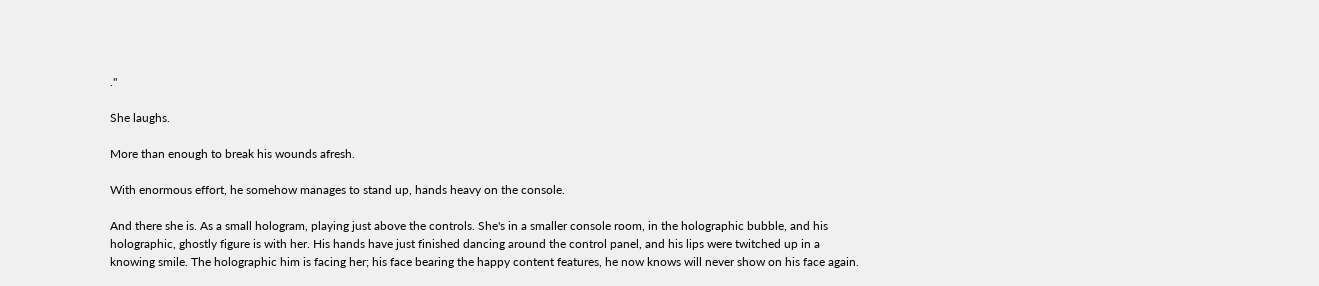."

She laughs.

More than enough to break his wounds afresh.

With enormous effort, he somehow manages to stand up, hands heavy on the console.

And there she is. As a small hologram, playing just above the controls. She's in a smaller console room, in the holographic bubble, and his holographic, ghostly figure is with her. His hands have just finished dancing around the control panel, and his lips were twitched up in a knowing smile. The holographic him is facing her; his face bearing the happy content features, he now knows will never show on his face again.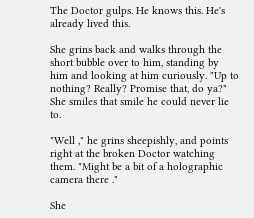The Doctor gulps. He knows this. He's already lived this.

She grins back and walks through the short bubble over to him, standing by him and looking at him curiously. "Up to nothing? Really? Promise that, do ya?" She smiles that smile he could never lie to.

"Well ," he grins sheepishly, and points right at the broken Doctor watching them. "Might be a bit of a holographic camera there ."

She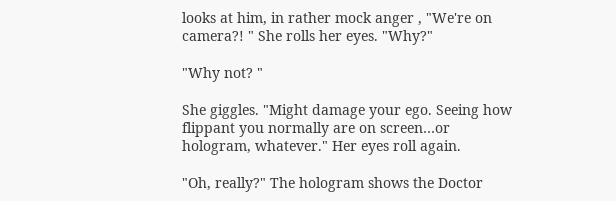looks at him, in rather mock anger , "We're on camera?! " She rolls her eyes. "Why?"

"Why not? "

She giggles. "Might damage your ego. Seeing how flippant you normally are on screen…or hologram, whatever." Her eyes roll again.

"Oh, really?" The hologram shows the Doctor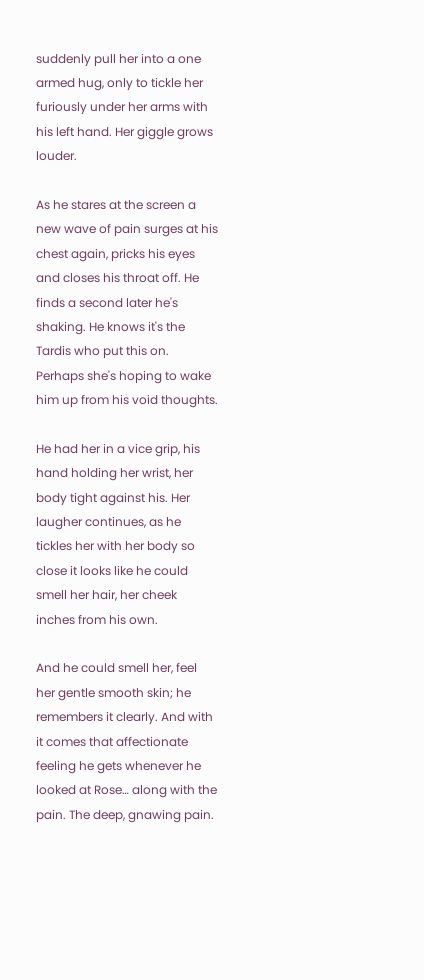suddenly pull her into a one armed hug, only to tickle her furiously under her arms with his left hand. Her giggle grows louder.

As he stares at the screen a new wave of pain surges at his chest again, pricks his eyes and closes his throat off. He finds a second later he's shaking. He knows it's the Tardis who put this on. Perhaps she's hoping to wake him up from his void thoughts.

He had her in a vice grip, his hand holding her wrist, her body tight against his. Her laugher continues, as he tickles her with her body so close it looks like he could smell her hair, her cheek inches from his own.

And he could smell her, feel her gentle smooth skin; he remembers it clearly. And with it comes that affectionate feeling he gets whenever he looked at Rose… along with the pain. The deep, gnawing pain.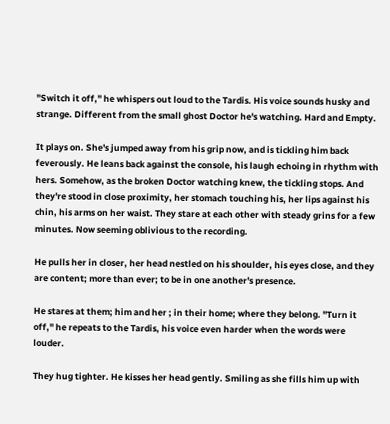"Switch it off," he whispers out loud to the Tardis. His voice sounds husky and strange. Different from the small ghost Doctor he's watching. Hard and Empty.

It plays on. She's jumped away from his grip now, and is tickling him back feverously. He leans back against the console, his laugh echoing in rhythm with hers. Somehow, as the broken Doctor watching knew, the tickling stops. And they're stood in close proximity, her stomach touching his, her lips against his chin, his arms on her waist. They stare at each other with steady grins for a few minutes. Now seeming oblivious to the recording.

He pulls her in closer, her head nestled on his shoulder, his eyes close, and they are content; more than ever; to be in one another's presence.

He stares at them; him and her ; in their home; where they belong. "Turn it off," he repeats to the Tardis, his voice even harder when the words were louder.

They hug tighter. He kisses her head gently. Smiling as she fills him up with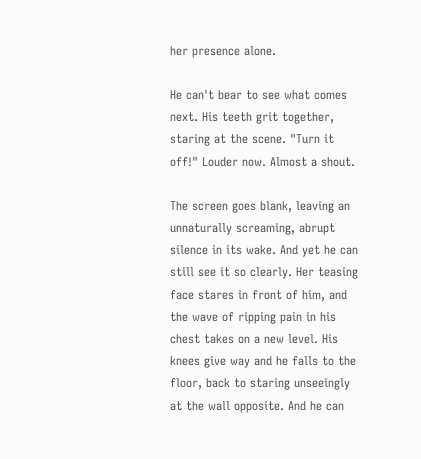her presence alone.

He can't bear to see what comes next. His teeth grit together, staring at the scene. "Turn it off!" Louder now. Almost a shout.

The screen goes blank, leaving an unnaturally screaming, abrupt silence in its wake. And yet he can still see it so clearly. Her teasing face stares in front of him, and the wave of ripping pain in his chest takes on a new level. His knees give way and he falls to the floor, back to staring unseeingly at the wall opposite. And he can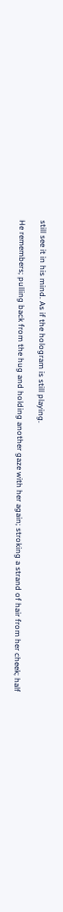still see it in his mind. As if the hologram is still playing.

He remembers; pulling back from the hug and holding another gaze with her again; stroking a strand of hair from her cheek; half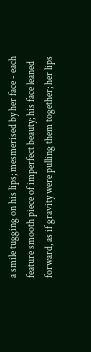a smile tugging on his lips; mesmerised by her face - each feature smooth piece of imperfect beauty; his face leaned forward, as if gravity were pulling them together; her lips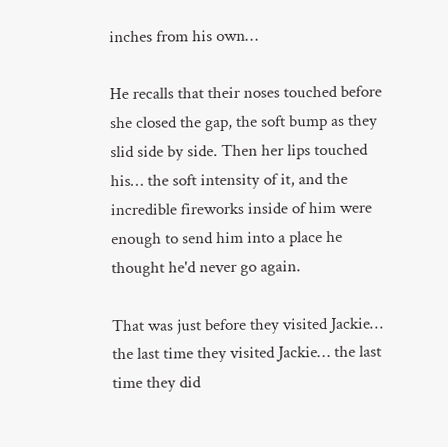inches from his own…

He recalls that their noses touched before she closed the gap, the soft bump as they slid side by side. Then her lips touched his… the soft intensity of it, and the incredible fireworks inside of him were enough to send him into a place he thought he'd never go again.

That was just before they visited Jackie… the last time they visited Jackie… the last time they did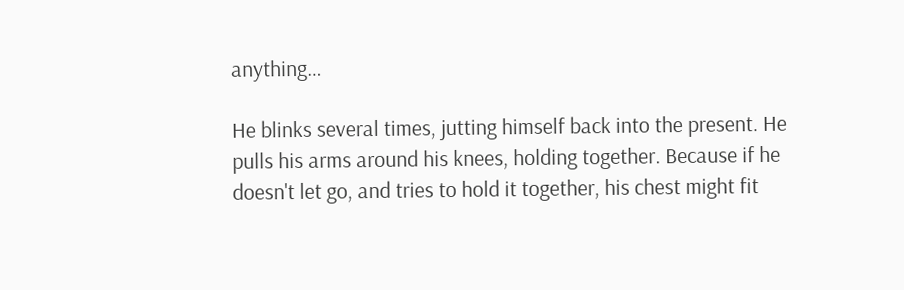anything…

He blinks several times, jutting himself back into the present. He pulls his arms around his knees, holding together. Because if he doesn't let go, and tries to hold it together, his chest might fit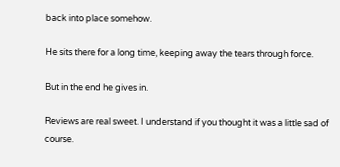back into place somehow.

He sits there for a long time, keeping away the tears through force.

But in the end he gives in.

Reviews are real sweet. I understand if you thought it was a little sad of course.